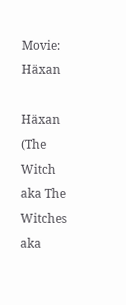Movie: Häxan

Häxan (The Witch aka The Witches aka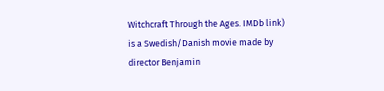Witchcraft Through the Ages. IMDb link) is a Swedish/Danish movie made by director Benjamin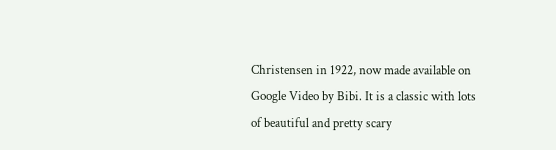Christensen in 1922, now made available on Google Video by Bibi. It is a classic with lots of beautiful and pretty scary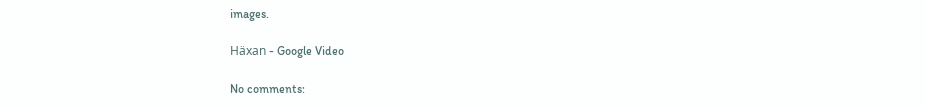images.

Häxan - Google Video

No comments: